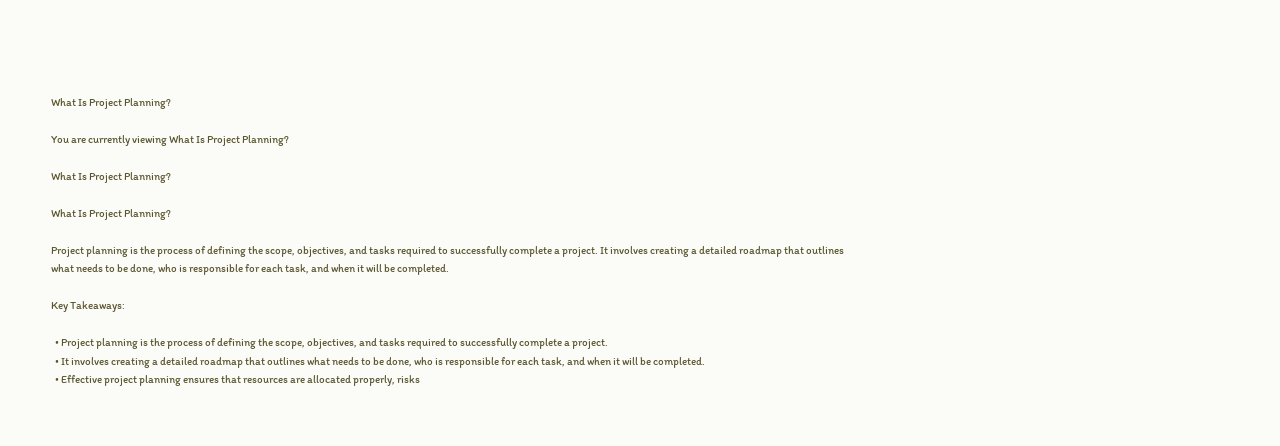What Is Project Planning?

You are currently viewing What Is Project Planning?

What Is Project Planning?

What Is Project Planning?

Project planning is the process of defining the scope, objectives, and tasks required to successfully complete a project. It involves creating a detailed roadmap that outlines what needs to be done, who is responsible for each task, and when it will be completed.

Key Takeaways:

  • Project planning is the process of defining the scope, objectives, and tasks required to successfully complete a project.
  • It involves creating a detailed roadmap that outlines what needs to be done, who is responsible for each task, and when it will be completed.
  • Effective project planning ensures that resources are allocated properly, risks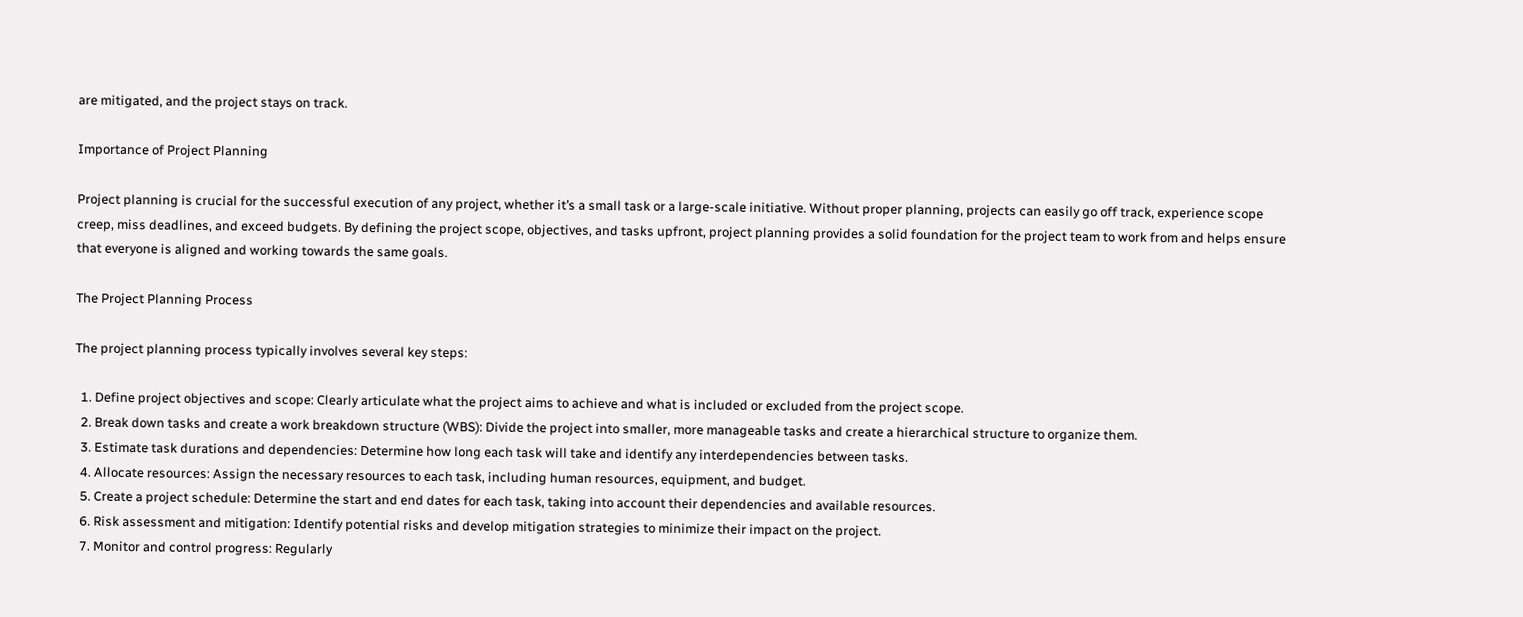are mitigated, and the project stays on track.

Importance of Project Planning

Project planning is crucial for the successful execution of any project, whether it’s a small task or a large-scale initiative. Without proper planning, projects can easily go off track, experience scope creep, miss deadlines, and exceed budgets. By defining the project scope, objectives, and tasks upfront, project planning provides a solid foundation for the project team to work from and helps ensure that everyone is aligned and working towards the same goals.

The Project Planning Process

The project planning process typically involves several key steps:

  1. Define project objectives and scope: Clearly articulate what the project aims to achieve and what is included or excluded from the project scope.
  2. Break down tasks and create a work breakdown structure (WBS): Divide the project into smaller, more manageable tasks and create a hierarchical structure to organize them.
  3. Estimate task durations and dependencies: Determine how long each task will take and identify any interdependencies between tasks.
  4. Allocate resources: Assign the necessary resources to each task, including human resources, equipment, and budget.
  5. Create a project schedule: Determine the start and end dates for each task, taking into account their dependencies and available resources.
  6. Risk assessment and mitigation: Identify potential risks and develop mitigation strategies to minimize their impact on the project.
  7. Monitor and control progress: Regularly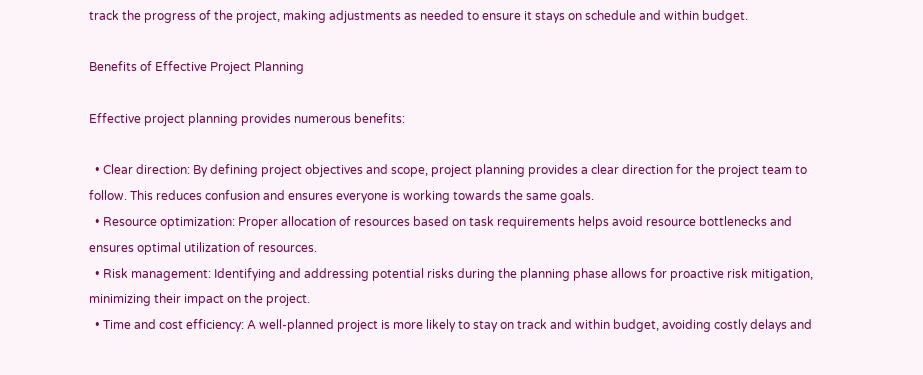track the progress of the project, making adjustments as needed to ensure it stays on schedule and within budget.

Benefits of Effective Project Planning

Effective project planning provides numerous benefits:

  • Clear direction: By defining project objectives and scope, project planning provides a clear direction for the project team to follow. This reduces confusion and ensures everyone is working towards the same goals.
  • Resource optimization: Proper allocation of resources based on task requirements helps avoid resource bottlenecks and ensures optimal utilization of resources.
  • Risk management: Identifying and addressing potential risks during the planning phase allows for proactive risk mitigation, minimizing their impact on the project.
  • Time and cost efficiency: A well-planned project is more likely to stay on track and within budget, avoiding costly delays and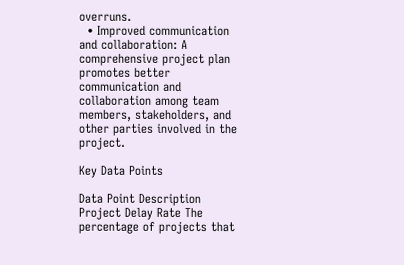overruns.
  • Improved communication and collaboration: A comprehensive project plan promotes better communication and collaboration among team members, stakeholders, and other parties involved in the project.

Key Data Points

Data Point Description
Project Delay Rate The percentage of projects that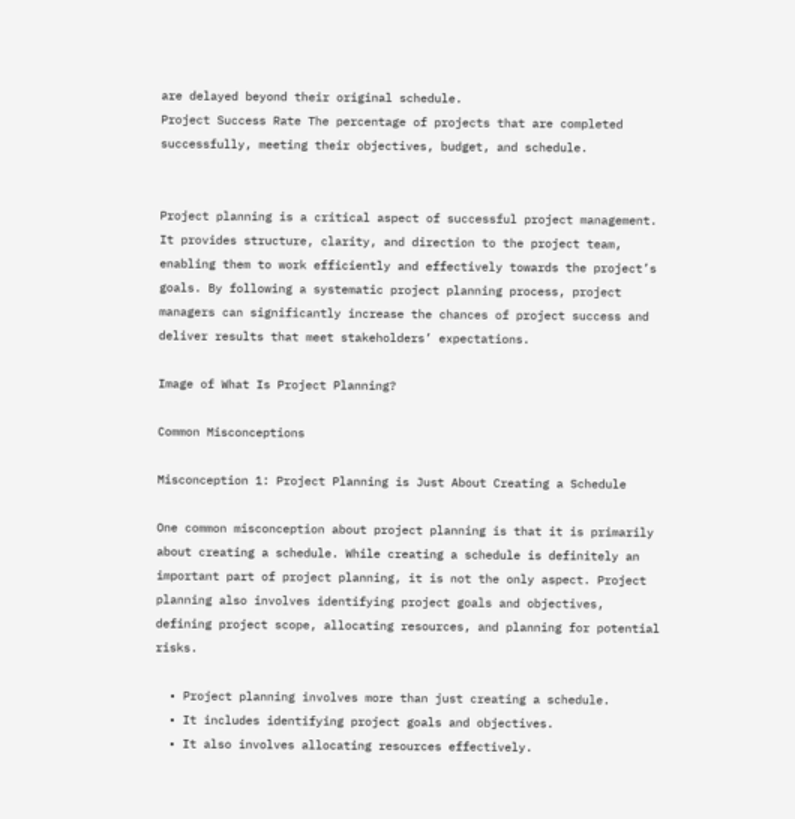are delayed beyond their original schedule.
Project Success Rate The percentage of projects that are completed successfully, meeting their objectives, budget, and schedule.


Project planning is a critical aspect of successful project management. It provides structure, clarity, and direction to the project team, enabling them to work efficiently and effectively towards the project’s goals. By following a systematic project planning process, project managers can significantly increase the chances of project success and deliver results that meet stakeholders’ expectations.

Image of What Is Project Planning?

Common Misconceptions

Misconception 1: Project Planning is Just About Creating a Schedule

One common misconception about project planning is that it is primarily about creating a schedule. While creating a schedule is definitely an important part of project planning, it is not the only aspect. Project planning also involves identifying project goals and objectives, defining project scope, allocating resources, and planning for potential risks.

  • Project planning involves more than just creating a schedule.
  • It includes identifying project goals and objectives.
  • It also involves allocating resources effectively.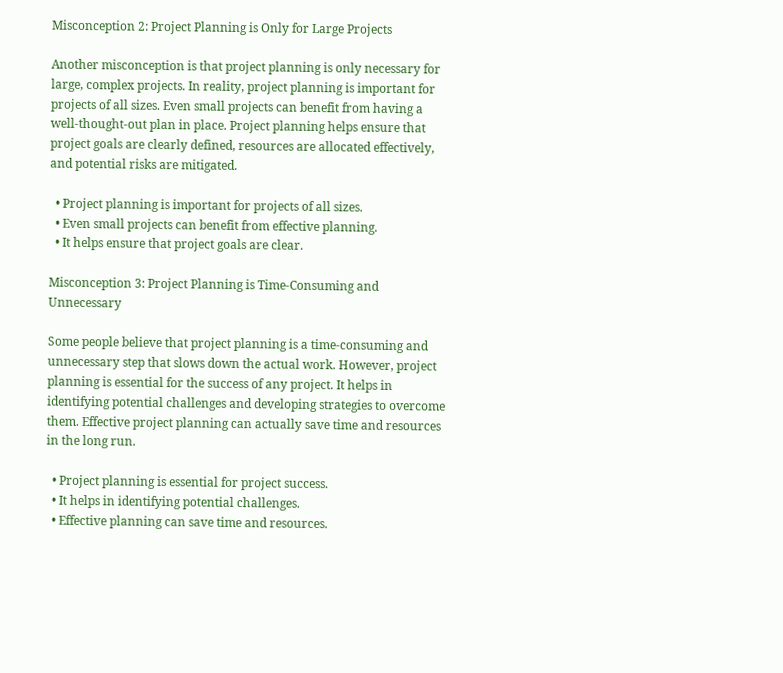Misconception 2: Project Planning is Only for Large Projects

Another misconception is that project planning is only necessary for large, complex projects. In reality, project planning is important for projects of all sizes. Even small projects can benefit from having a well-thought-out plan in place. Project planning helps ensure that project goals are clearly defined, resources are allocated effectively, and potential risks are mitigated.

  • Project planning is important for projects of all sizes.
  • Even small projects can benefit from effective planning.
  • It helps ensure that project goals are clear.

Misconception 3: Project Planning is Time-Consuming and Unnecessary

Some people believe that project planning is a time-consuming and unnecessary step that slows down the actual work. However, project planning is essential for the success of any project. It helps in identifying potential challenges and developing strategies to overcome them. Effective project planning can actually save time and resources in the long run.

  • Project planning is essential for project success.
  • It helps in identifying potential challenges.
  • Effective planning can save time and resources.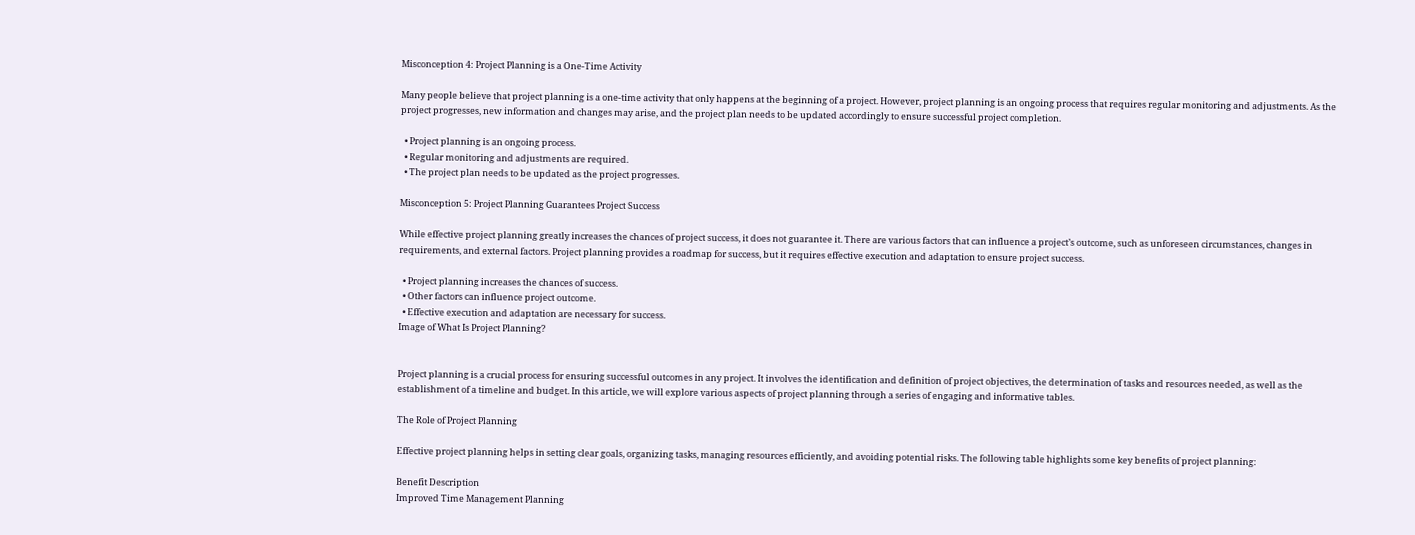Misconception 4: Project Planning is a One-Time Activity

Many people believe that project planning is a one-time activity that only happens at the beginning of a project. However, project planning is an ongoing process that requires regular monitoring and adjustments. As the project progresses, new information and changes may arise, and the project plan needs to be updated accordingly to ensure successful project completion.

  • Project planning is an ongoing process.
  • Regular monitoring and adjustments are required.
  • The project plan needs to be updated as the project progresses.

Misconception 5: Project Planning Guarantees Project Success

While effective project planning greatly increases the chances of project success, it does not guarantee it. There are various factors that can influence a project’s outcome, such as unforeseen circumstances, changes in requirements, and external factors. Project planning provides a roadmap for success, but it requires effective execution and adaptation to ensure project success.

  • Project planning increases the chances of success.
  • Other factors can influence project outcome.
  • Effective execution and adaptation are necessary for success.
Image of What Is Project Planning?


Project planning is a crucial process for ensuring successful outcomes in any project. It involves the identification and definition of project objectives, the determination of tasks and resources needed, as well as the establishment of a timeline and budget. In this article, we will explore various aspects of project planning through a series of engaging and informative tables.

The Role of Project Planning

Effective project planning helps in setting clear goals, organizing tasks, managing resources efficiently, and avoiding potential risks. The following table highlights some key benefits of project planning:

Benefit Description
Improved Time Management Planning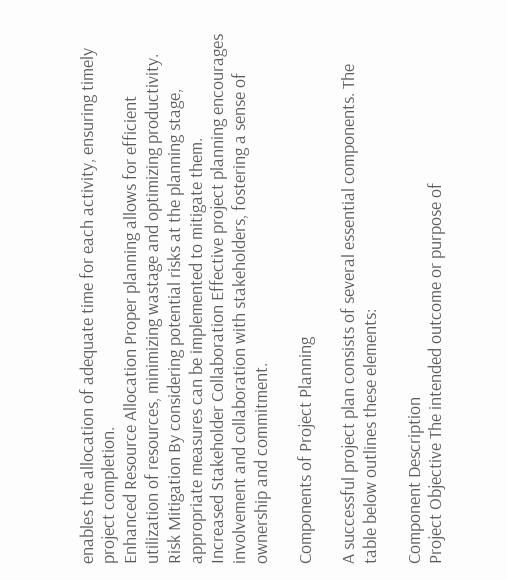enables the allocation of adequate time for each activity, ensuring timely project completion.
Enhanced Resource Allocation Proper planning allows for efficient utilization of resources, minimizing wastage and optimizing productivity.
Risk Mitigation By considering potential risks at the planning stage, appropriate measures can be implemented to mitigate them.
Increased Stakeholder Collaboration Effective project planning encourages involvement and collaboration with stakeholders, fostering a sense of ownership and commitment.

Components of Project Planning

A successful project plan consists of several essential components. The table below outlines these elements:

Component Description
Project Objective The intended outcome or purpose of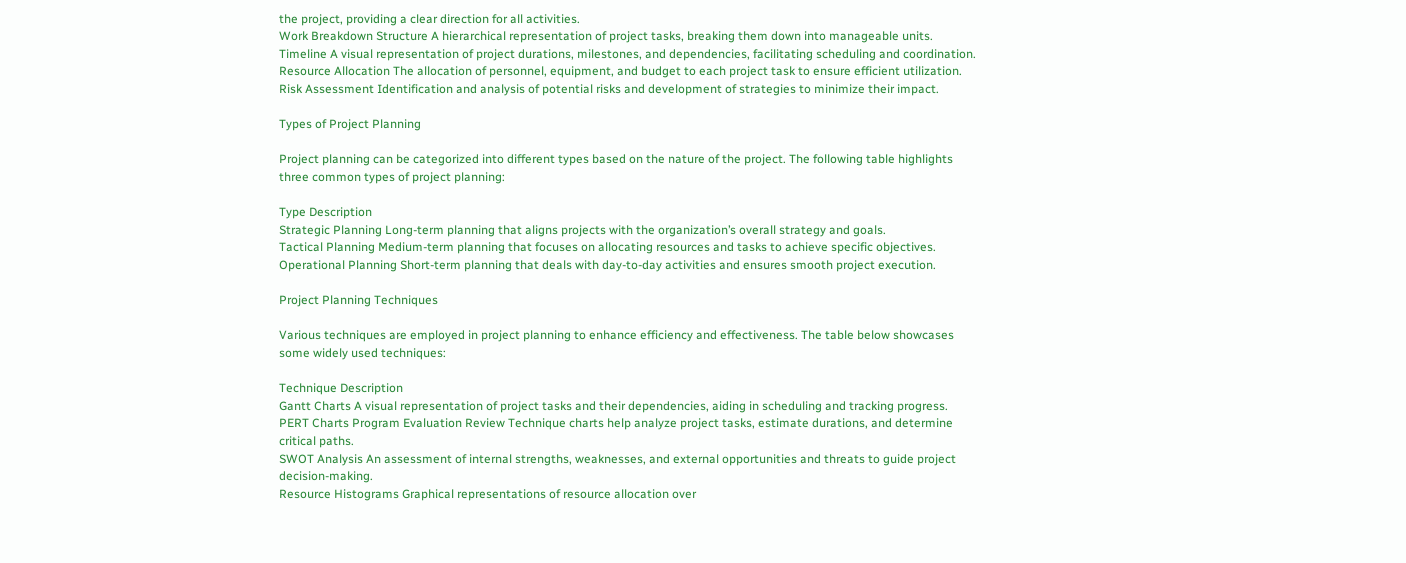the project, providing a clear direction for all activities.
Work Breakdown Structure A hierarchical representation of project tasks, breaking them down into manageable units.
Timeline A visual representation of project durations, milestones, and dependencies, facilitating scheduling and coordination.
Resource Allocation The allocation of personnel, equipment, and budget to each project task to ensure efficient utilization.
Risk Assessment Identification and analysis of potential risks and development of strategies to minimize their impact.

Types of Project Planning

Project planning can be categorized into different types based on the nature of the project. The following table highlights three common types of project planning:

Type Description
Strategic Planning Long-term planning that aligns projects with the organization’s overall strategy and goals.
Tactical Planning Medium-term planning that focuses on allocating resources and tasks to achieve specific objectives.
Operational Planning Short-term planning that deals with day-to-day activities and ensures smooth project execution.

Project Planning Techniques

Various techniques are employed in project planning to enhance efficiency and effectiveness. The table below showcases some widely used techniques:

Technique Description
Gantt Charts A visual representation of project tasks and their dependencies, aiding in scheduling and tracking progress.
PERT Charts Program Evaluation Review Technique charts help analyze project tasks, estimate durations, and determine critical paths.
SWOT Analysis An assessment of internal strengths, weaknesses, and external opportunities and threats to guide project decision-making.
Resource Histograms Graphical representations of resource allocation over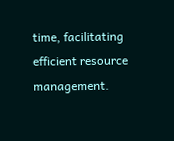time, facilitating efficient resource management.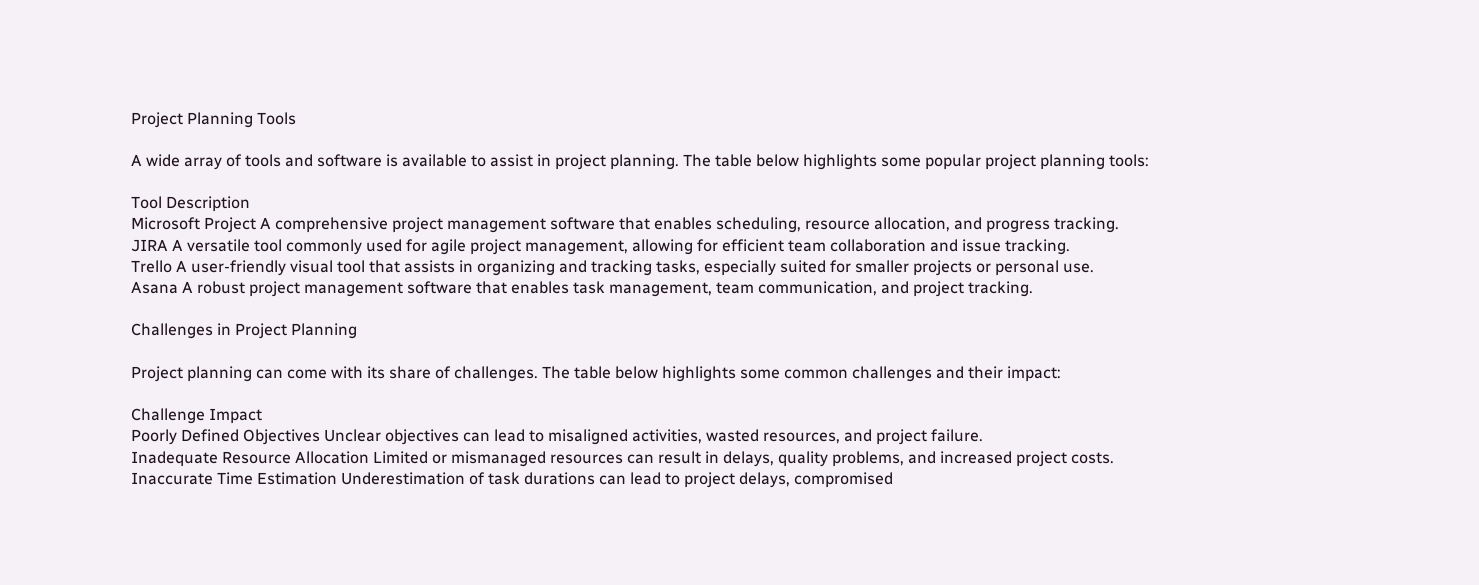Project Planning Tools

A wide array of tools and software is available to assist in project planning. The table below highlights some popular project planning tools:

Tool Description
Microsoft Project A comprehensive project management software that enables scheduling, resource allocation, and progress tracking.
JIRA A versatile tool commonly used for agile project management, allowing for efficient team collaboration and issue tracking.
Trello A user-friendly visual tool that assists in organizing and tracking tasks, especially suited for smaller projects or personal use.
Asana A robust project management software that enables task management, team communication, and project tracking.

Challenges in Project Planning

Project planning can come with its share of challenges. The table below highlights some common challenges and their impact:

Challenge Impact
Poorly Defined Objectives Unclear objectives can lead to misaligned activities, wasted resources, and project failure.
Inadequate Resource Allocation Limited or mismanaged resources can result in delays, quality problems, and increased project costs.
Inaccurate Time Estimation Underestimation of task durations can lead to project delays, compromised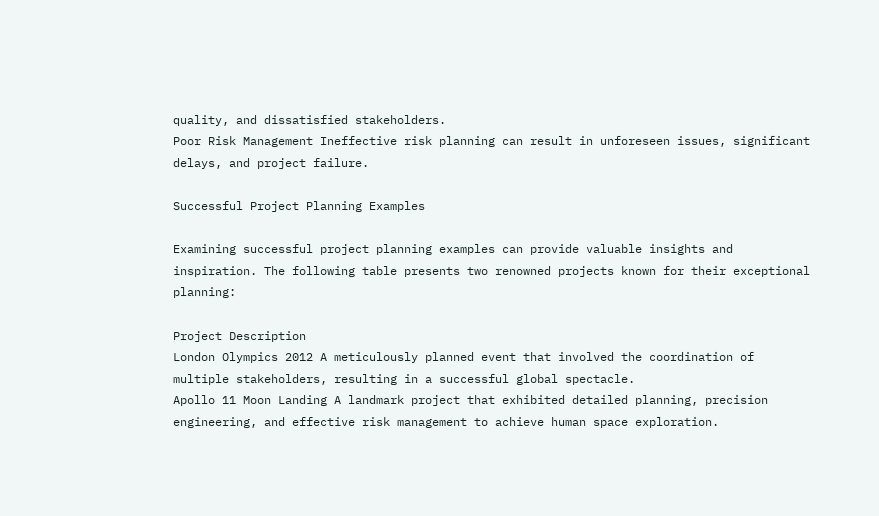quality, and dissatisfied stakeholders.
Poor Risk Management Ineffective risk planning can result in unforeseen issues, significant delays, and project failure.

Successful Project Planning Examples

Examining successful project planning examples can provide valuable insights and inspiration. The following table presents two renowned projects known for their exceptional planning:

Project Description
London Olympics 2012 A meticulously planned event that involved the coordination of multiple stakeholders, resulting in a successful global spectacle.
Apollo 11 Moon Landing A landmark project that exhibited detailed planning, precision engineering, and effective risk management to achieve human space exploration.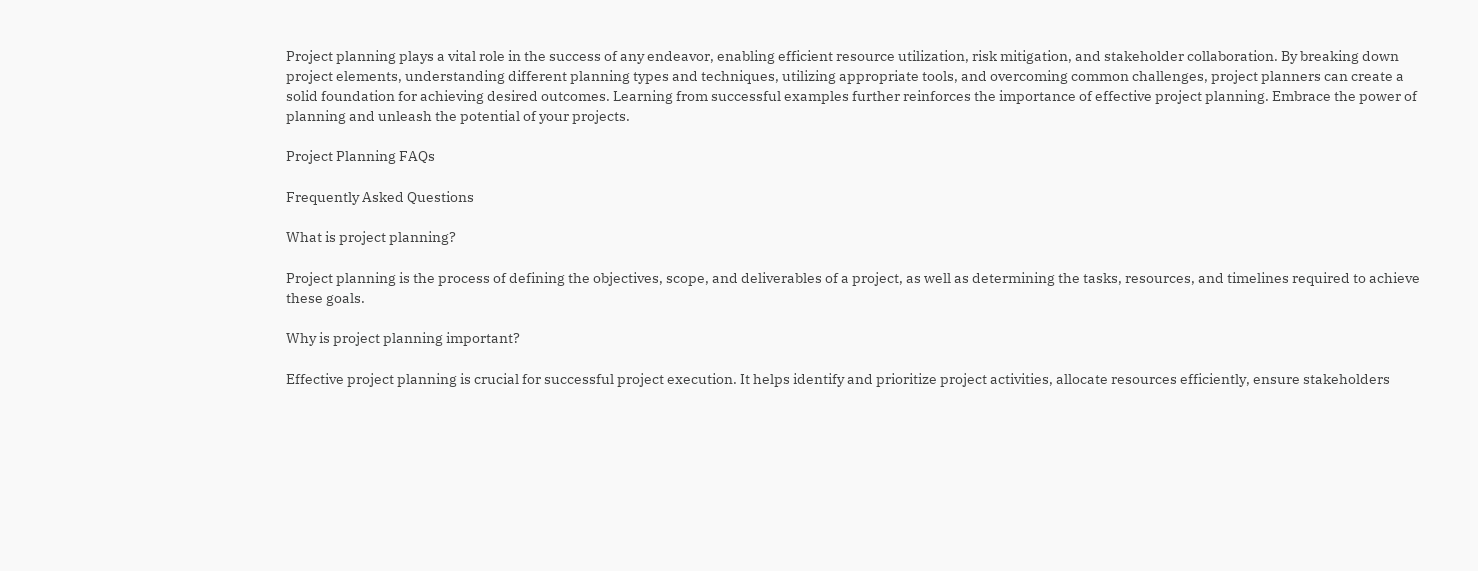Project planning plays a vital role in the success of any endeavor, enabling efficient resource utilization, risk mitigation, and stakeholder collaboration. By breaking down project elements, understanding different planning types and techniques, utilizing appropriate tools, and overcoming common challenges, project planners can create a solid foundation for achieving desired outcomes. Learning from successful examples further reinforces the importance of effective project planning. Embrace the power of planning and unleash the potential of your projects.

Project Planning FAQs

Frequently Asked Questions

What is project planning?

Project planning is the process of defining the objectives, scope, and deliverables of a project, as well as determining the tasks, resources, and timelines required to achieve these goals.

Why is project planning important?

Effective project planning is crucial for successful project execution. It helps identify and prioritize project activities, allocate resources efficiently, ensure stakeholders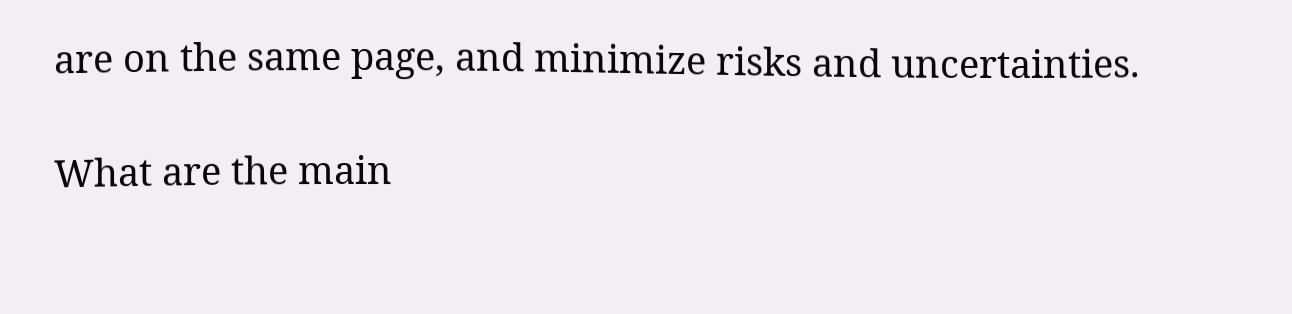are on the same page, and minimize risks and uncertainties.

What are the main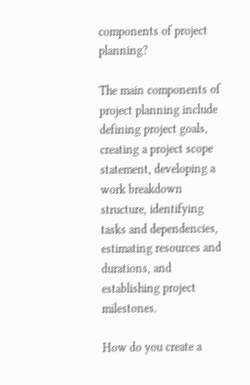components of project planning?

The main components of project planning include defining project goals, creating a project scope statement, developing a work breakdown structure, identifying tasks and dependencies, estimating resources and durations, and establishing project milestones.

How do you create a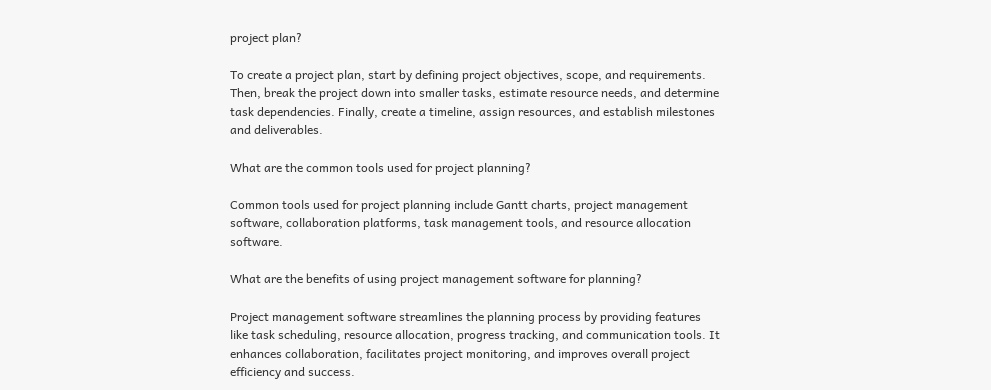project plan?

To create a project plan, start by defining project objectives, scope, and requirements. Then, break the project down into smaller tasks, estimate resource needs, and determine task dependencies. Finally, create a timeline, assign resources, and establish milestones and deliverables.

What are the common tools used for project planning?

Common tools used for project planning include Gantt charts, project management software, collaboration platforms, task management tools, and resource allocation software.

What are the benefits of using project management software for planning?

Project management software streamlines the planning process by providing features like task scheduling, resource allocation, progress tracking, and communication tools. It enhances collaboration, facilitates project monitoring, and improves overall project efficiency and success.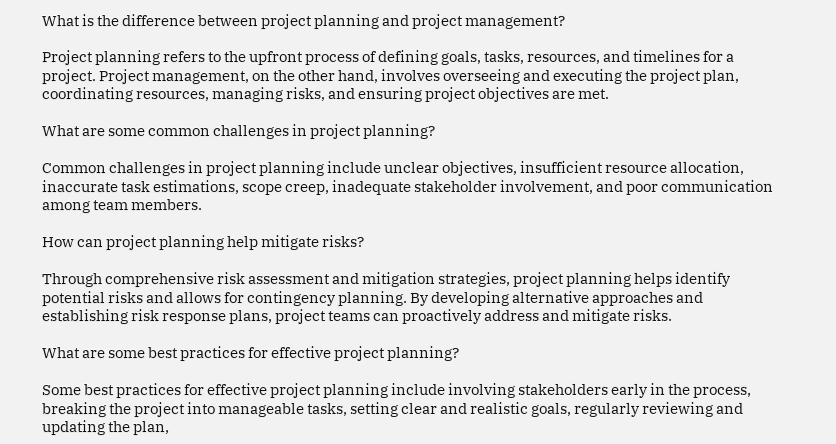What is the difference between project planning and project management?

Project planning refers to the upfront process of defining goals, tasks, resources, and timelines for a project. Project management, on the other hand, involves overseeing and executing the project plan, coordinating resources, managing risks, and ensuring project objectives are met.

What are some common challenges in project planning?

Common challenges in project planning include unclear objectives, insufficient resource allocation, inaccurate task estimations, scope creep, inadequate stakeholder involvement, and poor communication among team members.

How can project planning help mitigate risks?

Through comprehensive risk assessment and mitigation strategies, project planning helps identify potential risks and allows for contingency planning. By developing alternative approaches and establishing risk response plans, project teams can proactively address and mitigate risks.

What are some best practices for effective project planning?

Some best practices for effective project planning include involving stakeholders early in the process, breaking the project into manageable tasks, setting clear and realistic goals, regularly reviewing and updating the plan,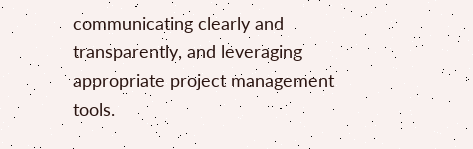communicating clearly and transparently, and leveraging appropriate project management tools.